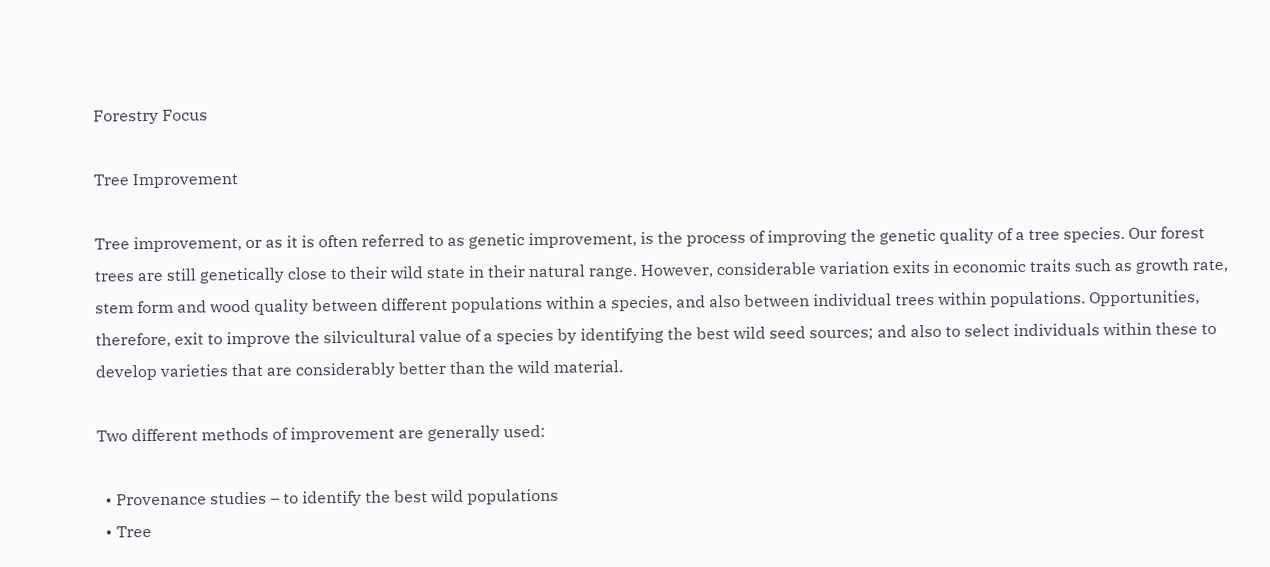Forestry Focus

Tree Improvement

Tree improvement, or as it is often referred to as genetic improvement, is the process of improving the genetic quality of a tree species. Our forest trees are still genetically close to their wild state in their natural range. However, considerable variation exits in economic traits such as growth rate, stem form and wood quality between different populations within a species, and also between individual trees within populations. Opportunities, therefore, exit to improve the silvicultural value of a species by identifying the best wild seed sources; and also to select individuals within these to develop varieties that are considerably better than the wild material.

Two different methods of improvement are generally used:

  • Provenance studies – to identify the best wild populations
  • Tree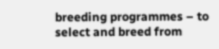breeding programmes – to select and breed from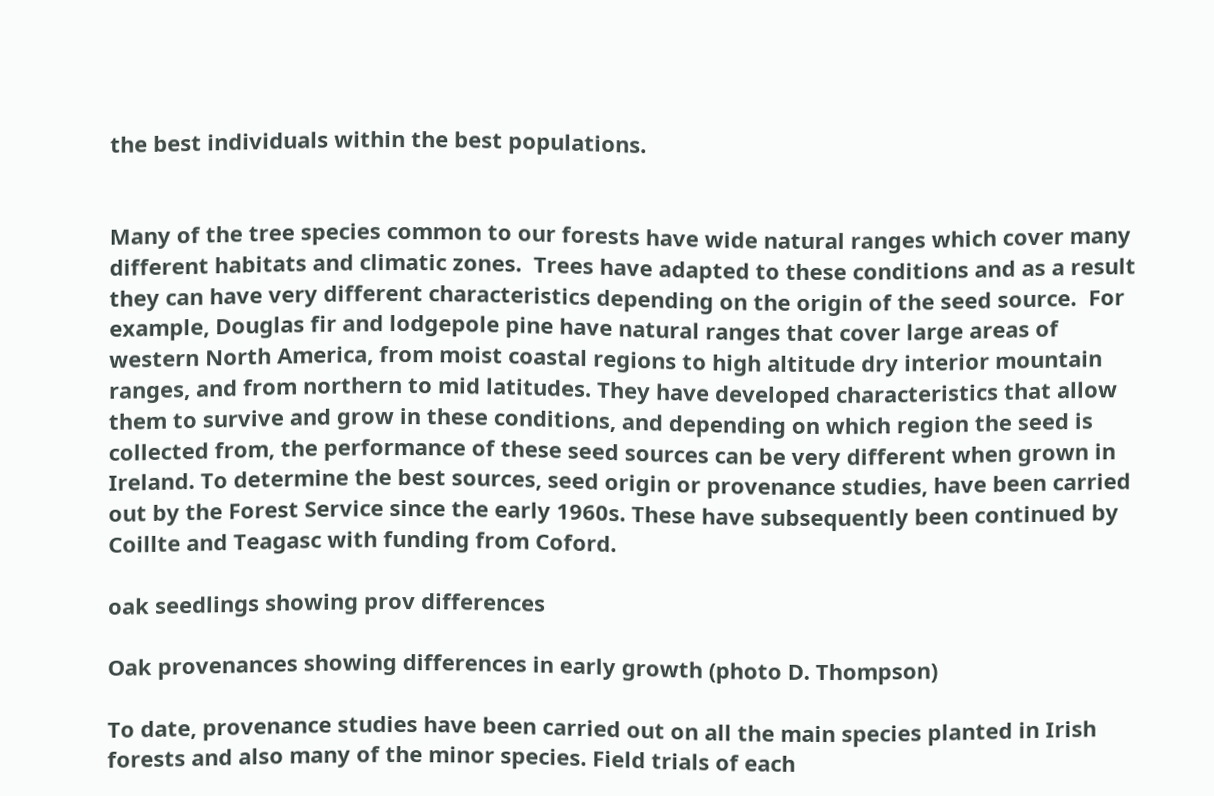the best individuals within the best populations.


Many of the tree species common to our forests have wide natural ranges which cover many different habitats and climatic zones.  Trees have adapted to these conditions and as a result they can have very different characteristics depending on the origin of the seed source.  For example, Douglas fir and lodgepole pine have natural ranges that cover large areas of western North America, from moist coastal regions to high altitude dry interior mountain ranges, and from northern to mid latitudes. They have developed characteristics that allow them to survive and grow in these conditions, and depending on which region the seed is collected from, the performance of these seed sources can be very different when grown in Ireland. To determine the best sources, seed origin or provenance studies, have been carried out by the Forest Service since the early 1960s. These have subsequently been continued by Coillte and Teagasc with funding from Coford.

oak seedlings showing prov differences

Oak provenances showing differences in early growth (photo D. Thompson)

To date, provenance studies have been carried out on all the main species planted in Irish forests and also many of the minor species. Field trials of each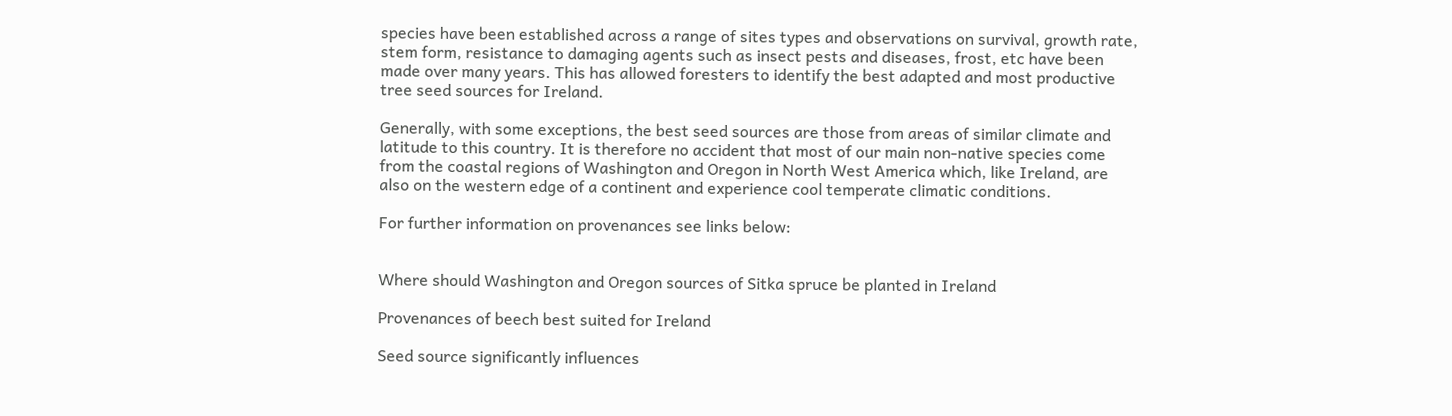species have been established across a range of sites types and observations on survival, growth rate, stem form, resistance to damaging agents such as insect pests and diseases, frost, etc have been made over many years. This has allowed foresters to identify the best adapted and most productive tree seed sources for Ireland.

Generally, with some exceptions, the best seed sources are those from areas of similar climate and latitude to this country. It is therefore no accident that most of our main non-native species come from the coastal regions of Washington and Oregon in North West America which, like Ireland, are also on the western edge of a continent and experience cool temperate climatic conditions.

For further information on provenances see links below:


Where should Washington and Oregon sources of Sitka spruce be planted in Ireland

Provenances of beech best suited for Ireland

Seed source significantly influences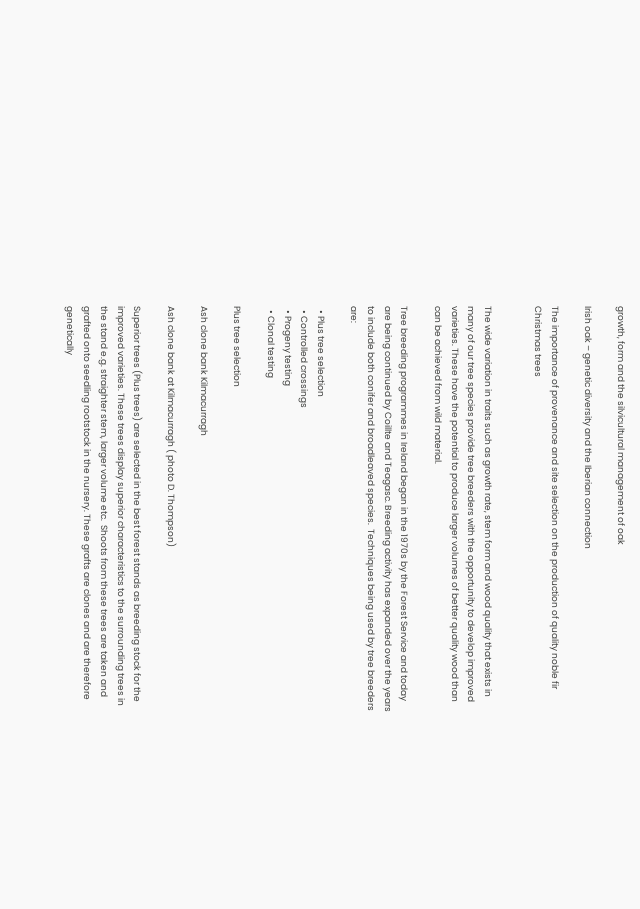growth, form and the silvicultural management of oak

Irish oak – genetic diversity and the Iberian connection

The importance of provenance and site selection on the production of quality noble fir Christmas trees


The wide variation in traits such as growth rate, stem form and wood quality that exists in many of our tree species provide tree breeders with the opportunity to develop improved varieties. These have the potential to produce larger volumes of better quality wood than can be achieved from wild material.

Tree breeding programmes in Ireland began in the 1970s by the Forest Service and today are being continued by Coillte and Teagasc. Breeding activity has expanded over the years to include both conifer and broadleaved species.  Techniques being used by tree breeders are:

  • Plus tree selection
  • Controlled crossings
  • Progeny testing
  • Clonal testing

Plus tree selection

Ash clone bank Kilmacurragh

Ash clone bank at Kilmacurragh ( photo D. Thompson)

Superior trees (Plus trees) are selected in the best forest stands as breeding stock for the improved varieties. These trees display superior characteristics to the surrounding trees in the stand e.g. straighter stem, larger volume etc.  Shoots from these trees are taken and grafted onto seedling rootstock in the nursery. These grafts are clones and are therefore genetically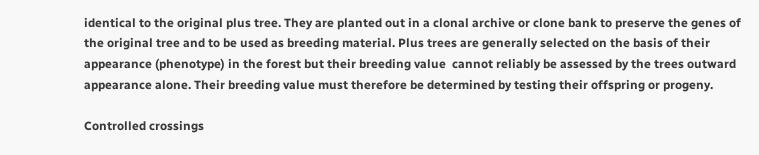identical to the original plus tree. They are planted out in a clonal archive or clone bank to preserve the genes of the original tree and to be used as breeding material. Plus trees are generally selected on the basis of their appearance (phenotype) in the forest but their breeding value  cannot reliably be assessed by the trees outward appearance alone. Their breeding value must therefore be determined by testing their offspring or progeny.

Controlled crossings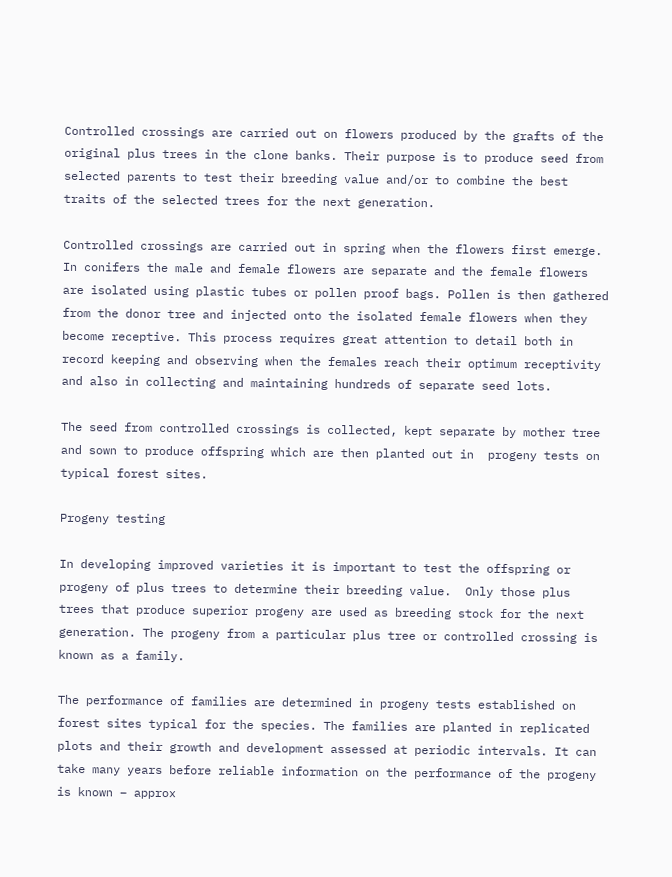Controlled crossings are carried out on flowers produced by the grafts of the original plus trees in the clone banks. Their purpose is to produce seed from selected parents to test their breeding value and/or to combine the best traits of the selected trees for the next generation.

Controlled crossings are carried out in spring when the flowers first emerge. In conifers the male and female flowers are separate and the female flowers are isolated using plastic tubes or pollen proof bags. Pollen is then gathered from the donor tree and injected onto the isolated female flowers when they become receptive. This process requires great attention to detail both in record keeping and observing when the females reach their optimum receptivity and also in collecting and maintaining hundreds of separate seed lots.

The seed from controlled crossings is collected, kept separate by mother tree and sown to produce offspring which are then planted out in  progeny tests on typical forest sites.

Progeny testing

In developing improved varieties it is important to test the offspring or progeny of plus trees to determine their breeding value.  Only those plus trees that produce superior progeny are used as breeding stock for the next generation. The progeny from a particular plus tree or controlled crossing is known as a family.

The performance of families are determined in progeny tests established on forest sites typical for the species. The families are planted in replicated plots and their growth and development assessed at periodic intervals. It can take many years before reliable information on the performance of the progeny is known – approx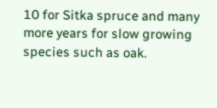10 for Sitka spruce and many more years for slow growing species such as oak.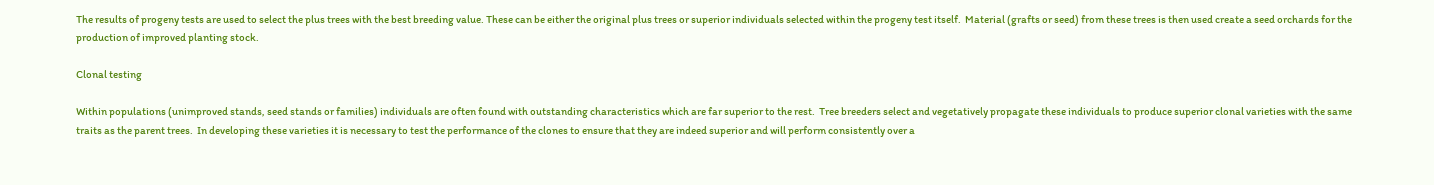The results of progeny tests are used to select the plus trees with the best breeding value. These can be either the original plus trees or superior individuals selected within the progeny test itself.  Material (grafts or seed) from these trees is then used create a seed orchards for the production of improved planting stock.

Clonal testing

Within populations (unimproved stands, seed stands or families) individuals are often found with outstanding characteristics which are far superior to the rest.  Tree breeders select and vegetatively propagate these individuals to produce superior clonal varieties with the same traits as the parent trees.  In developing these varieties it is necessary to test the performance of the clones to ensure that they are indeed superior and will perform consistently over a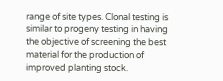range of site types. Clonal testing is similar to progeny testing in having the objective of screening the best material for the production of improved planting stock.